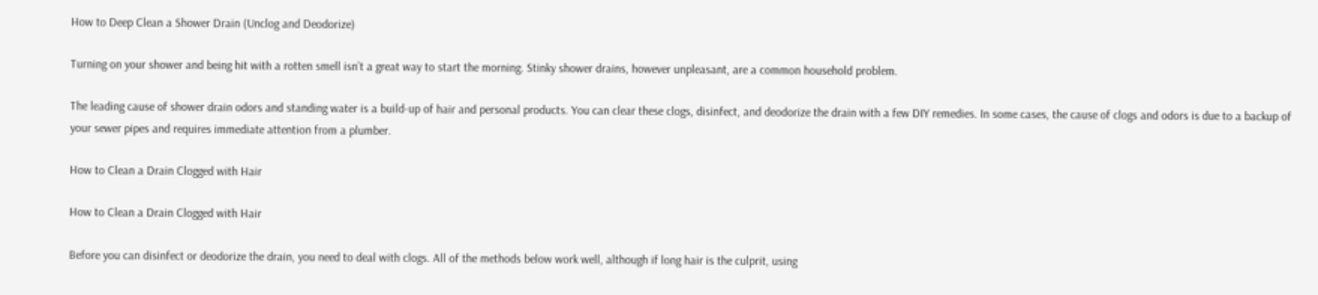How to Deep Clean a Shower Drain (Unclog and Deodorize)

Turning on your shower and being hit with a rotten smell isn’t a great way to start the morning. Stinky shower drains, however unpleasant, are a common household problem.

The leading cause of shower drain odors and standing water is a build-up of hair and personal products. You can clear these clogs, disinfect, and deodorize the drain with a few DIY remedies. In some cases, the cause of clogs and odors is due to a backup of your sewer pipes and requires immediate attention from a plumber.

How to Clean a Drain Clogged with Hair

How to Clean a Drain Clogged with Hair

Before you can disinfect or deodorize the drain, you need to deal with clogs. All of the methods below work well, although if long hair is the culprit, using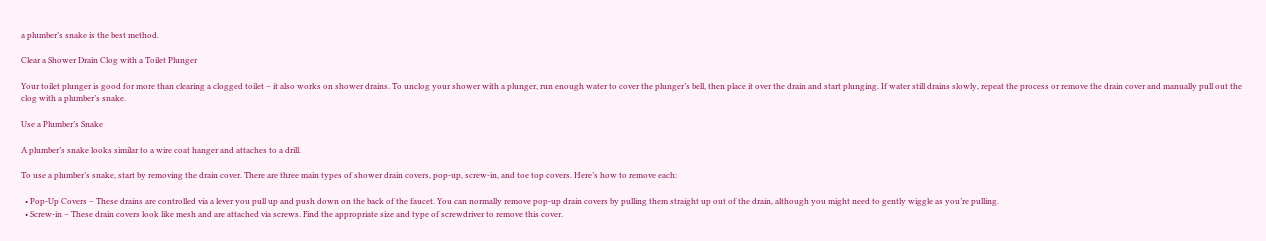a plumber’s snake is the best method.

Clear a Shower Drain Clog with a Toilet Plunger

Your toilet plunger is good for more than clearing a clogged toilet – it also works on shower drains. To unclog your shower with a plunger, run enough water to cover the plunger’s bell, then place it over the drain and start plunging. If water still drains slowly, repeat the process or remove the drain cover and manually pull out the clog with a plumber’s snake.

Use a Plumber’s Snake

A plumber’s snake looks similar to a wire coat hanger and attaches to a drill.

To use a plumber’s snake, start by removing the drain cover. There are three main types of shower drain covers, pop-up, screw-in, and toe top covers. Here’s how to remove each:

  • Pop-Up Covers – These drains are controlled via a lever you pull up and push down on the back of the faucet. You can normally remove pop-up drain covers by pulling them straight up out of the drain, although you might need to gently wiggle as you’re pulling.
  • Screw-in – These drain covers look like mesh and are attached via screws. Find the appropriate size and type of screwdriver to remove this cover.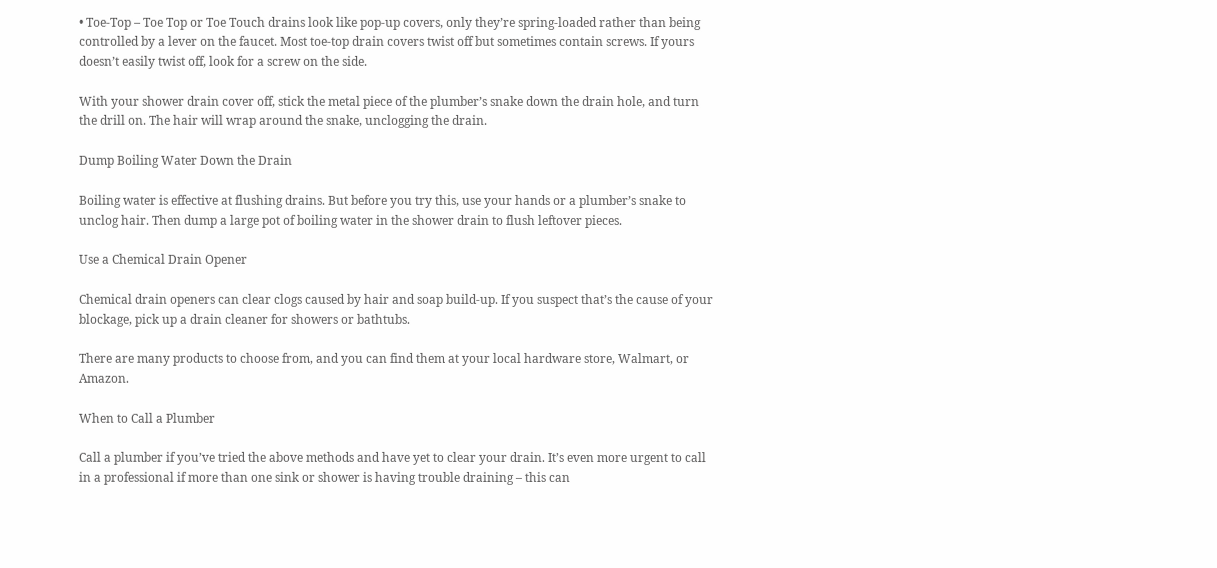• Toe-Top – Toe Top or Toe Touch drains look like pop-up covers, only they’re spring-loaded rather than being controlled by a lever on the faucet. Most toe-top drain covers twist off but sometimes contain screws. If yours doesn’t easily twist off, look for a screw on the side.

With your shower drain cover off, stick the metal piece of the plumber’s snake down the drain hole, and turn the drill on. The hair will wrap around the snake, unclogging the drain.

Dump Boiling Water Down the Drain

Boiling water is effective at flushing drains. But before you try this, use your hands or a plumber’s snake to unclog hair. Then dump a large pot of boiling water in the shower drain to flush leftover pieces.

Use a Chemical Drain Opener

Chemical drain openers can clear clogs caused by hair and soap build-up. If you suspect that’s the cause of your blockage, pick up a drain cleaner for showers or bathtubs.

There are many products to choose from, and you can find them at your local hardware store, Walmart, or Amazon.

When to Call a Plumber

Call a plumber if you’ve tried the above methods and have yet to clear your drain. It’s even more urgent to call in a professional if more than one sink or shower is having trouble draining – this can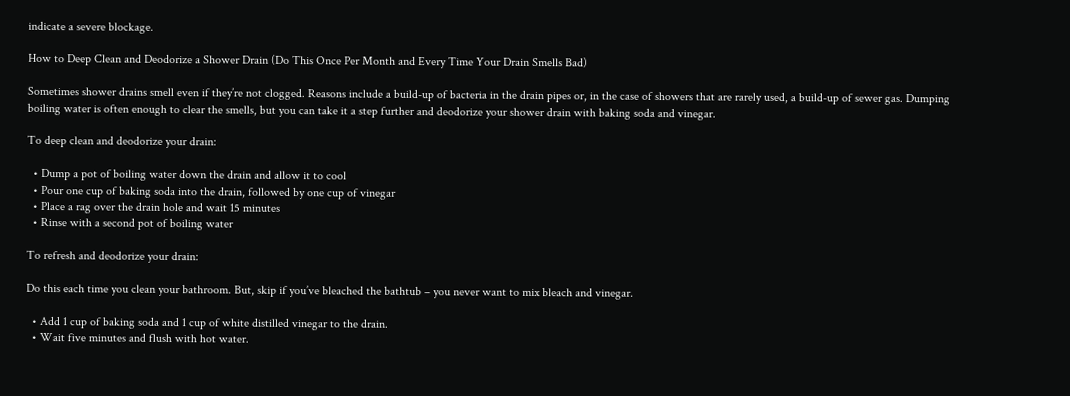indicate a severe blockage.

How to Deep Clean and Deodorize a Shower Drain (Do This Once Per Month and Every Time Your Drain Smells Bad)

Sometimes shower drains smell even if they’re not clogged. Reasons include a build-up of bacteria in the drain pipes or, in the case of showers that are rarely used, a build-up of sewer gas. Dumping boiling water is often enough to clear the smells, but you can take it a step further and deodorize your shower drain with baking soda and vinegar.

To deep clean and deodorize your drain:

  • Dump a pot of boiling water down the drain and allow it to cool
  • Pour one cup of baking soda into the drain, followed by one cup of vinegar
  • Place a rag over the drain hole and wait 15 minutes
  • Rinse with a second pot of boiling water

To refresh and deodorize your drain:

Do this each time you clean your bathroom. But, skip if you’ve bleached the bathtub – you never want to mix bleach and vinegar.

  • Add 1 cup of baking soda and 1 cup of white distilled vinegar to the drain.
  • Wait five minutes and flush with hot water.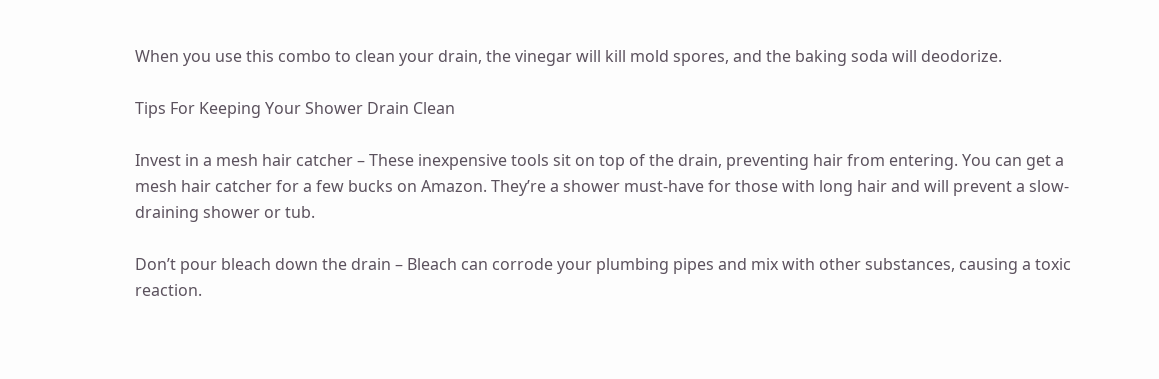When you use this combo to clean your drain, the vinegar will kill mold spores, and the baking soda will deodorize.

Tips For Keeping Your Shower Drain Clean

Invest in a mesh hair catcher – These inexpensive tools sit on top of the drain, preventing hair from entering. You can get a mesh hair catcher for a few bucks on Amazon. They’re a shower must-have for those with long hair and will prevent a slow-draining shower or tub.

Don’t pour bleach down the drain – Bleach can corrode your plumbing pipes and mix with other substances, causing a toxic reaction.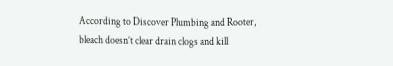According to Discover Plumbing and Rooter, bleach doesn’t clear drain clogs and kill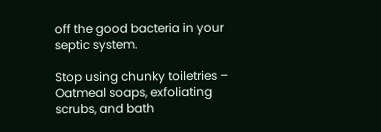off the good bacteria in your septic system.

Stop using chunky toiletries – Oatmeal soaps, exfoliating scrubs, and bath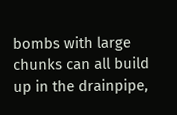bombs with large chunks can all build up in the drainpipe,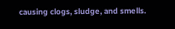causing clogs, sludge, and smells.